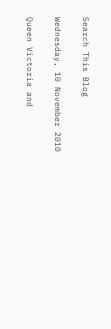Search This Blog

Wednesday, 10 November 2010

Queen Victoria and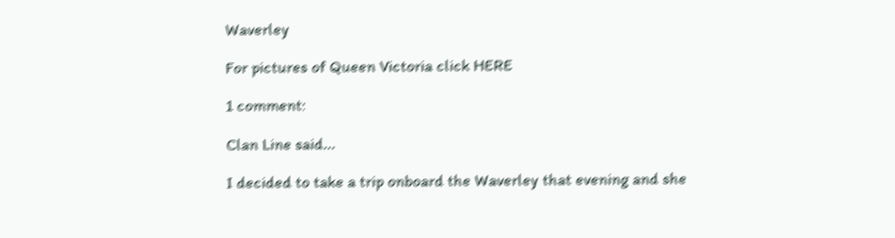Waverley

For pictures of Queen Victoria click HERE

1 comment:

Clan Line said...

I decided to take a trip onboard the Waverley that evening and she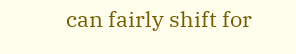can fairly shift for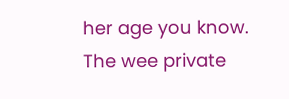her age you know. The wee private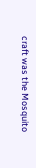craft was the Mosquito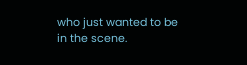who just wanted to be in the scene.